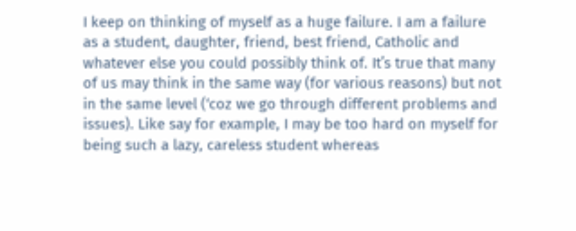I keep on thinking of myself as a huge failure. I am a failure as a student, daughter, friend, best friend, Catholic and whatever else you could possibly think of. It’s true that many of us may think in the same way (for various reasons) but not in the same level (‘coz we go through different problems and issues). Like say for example, I may be too hard on myself for being such a lazy, careless student whereas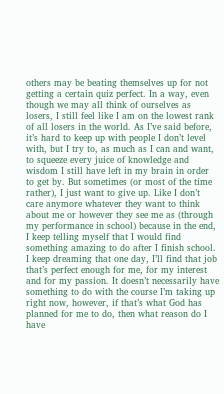others may be beating themselves up for not getting a certain quiz perfect. In a way, even though we may all think of ourselves as losers, I still feel like I am on the lowest rank of all losers in the world. As I’ve said before, it’s hard to keep up with people I don’t level with, but I try to, as much as I can and want, to squeeze every juice of knowledge and wisdom I still have left in my brain in order to get by. But sometimes (or most of the time rather), I just want to give up. Like I don’t care anymore whatever they want to think about me or however they see me as (through my performance in school) because in the end, I keep telling myself that I would find something amazing to do after I finish school. I keep dreaming that one day, I’ll find that job that’s perfect enough for me, for my interest and for my passion. It doesn’t necessarily have something to do with the course I’m taking up right now, however, if that’s what God has planned for me to do, then what reason do I have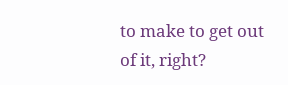to make to get out of it, right?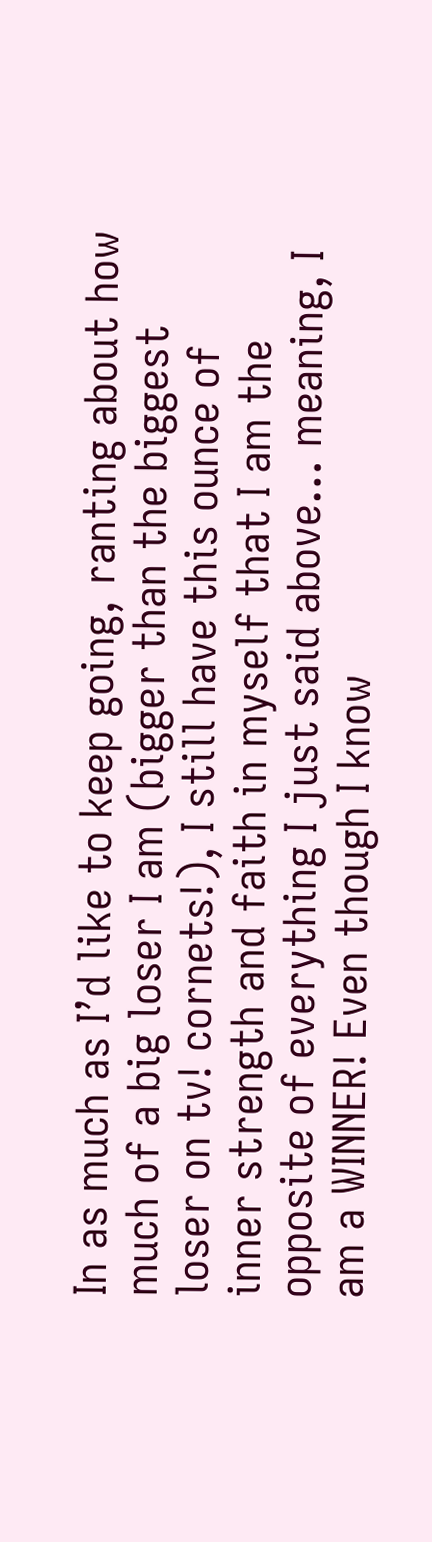In as much as I’d like to keep going, ranting about how much of a big loser I am (bigger than the biggest loser on tv! cornets!), I still have this ounce of inner strength and faith in myself that I am the opposite of everything I just said above… meaning, I am a WINNER! Even though I know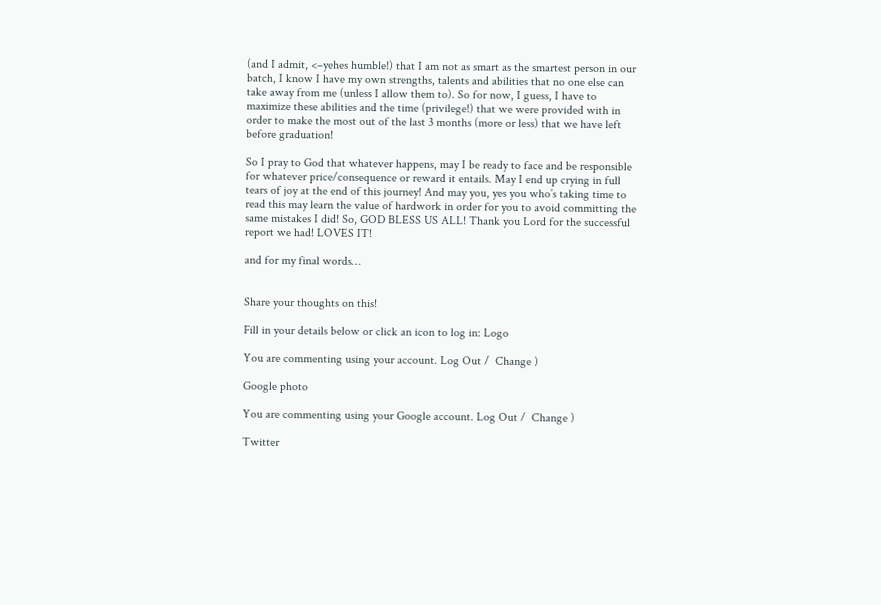(and I admit, <–yehes humble!) that I am not as smart as the smartest person in our batch, I know I have my own strengths, talents and abilities that no one else can take away from me (unless I allow them to). So for now, I guess, I have to maximize these abilities and the time (privilege!) that we were provided with in order to make the most out of the last 3 months (more or less) that we have left before graduation!

So I pray to God that whatever happens, may I be ready to face and be responsible for whatever price/consequence or reward it entails. May I end up crying in full tears of joy at the end of this journey! And may you, yes you who’s taking time to read this may learn the value of hardwork in order for you to avoid committing the same mistakes I did! So, GOD BLESS US ALL! Thank you Lord for the successful report we had! LOVES IT!

and for my final words…


Share your thoughts on this!

Fill in your details below or click an icon to log in: Logo

You are commenting using your account. Log Out /  Change )

Google photo

You are commenting using your Google account. Log Out /  Change )

Twitter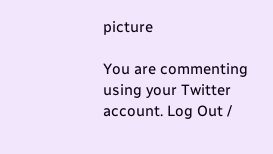picture

You are commenting using your Twitter account. Log Out /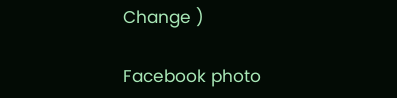Change )

Facebook photo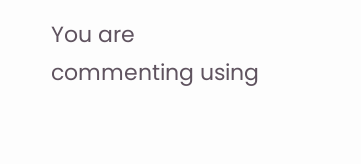You are commenting using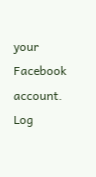your Facebook account. Log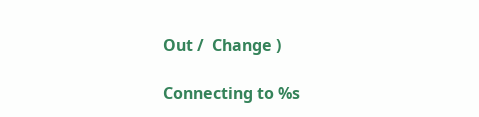Out /  Change )

Connecting to %s